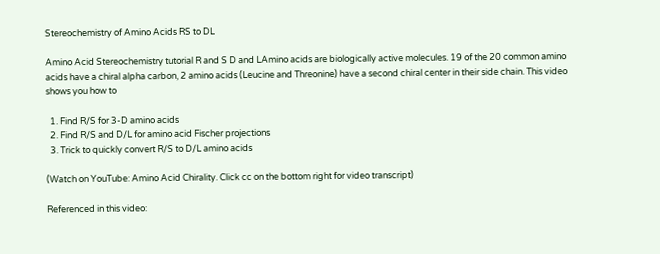Stereochemistry of Amino Acids RS to DL

Amino Acid Stereochemistry tutorial R and S D and LAmino acids are biologically active molecules. 19 of the 20 common amino acids have a chiral alpha carbon, 2 amino acids (Leucine and Threonine) have a second chiral center in their side chain. This video shows you how to

  1. Find R/S for 3-D amino acids
  2. Find R/S and D/L for amino acid Fischer projections
  3. Trick to quickly convert R/S to D/L amino acids

(Watch on YouTube: Amino Acid Chirality. Click cc on the bottom right for video transcript)

Referenced in this video: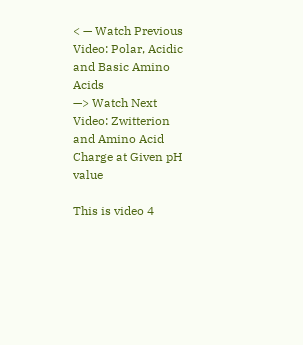< — Watch Previous Video: Polar, Acidic and Basic Amino Acids
—> Watch Next Video: Zwitterion and Amino Acid Charge at Given pH value

This is video 4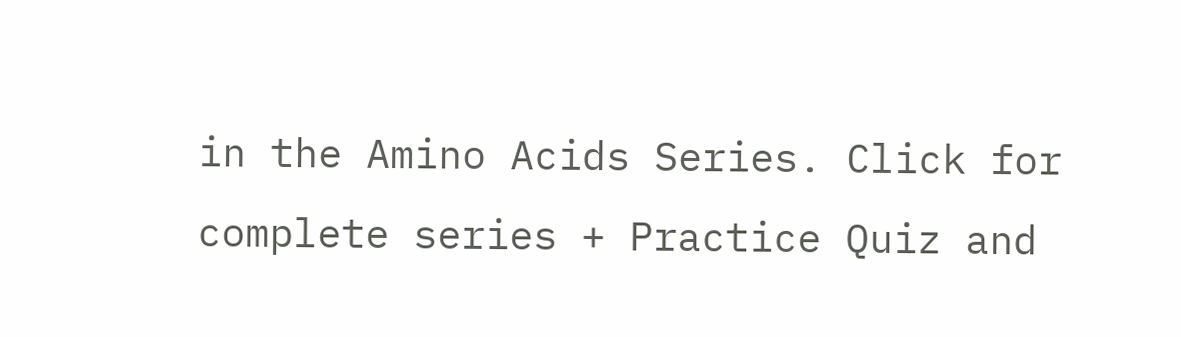in the Amino Acids Series. Click for complete series + Practice Quiz and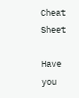Cheat Sheet

Have you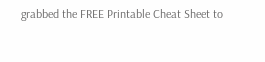grabbed the FREE Printable Cheat Sheet to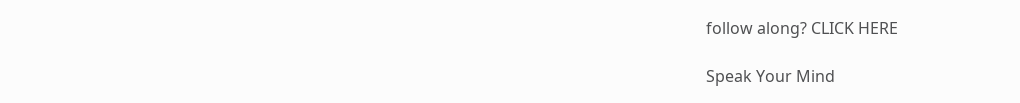follow along? CLICK HERE

Speak Your Mind